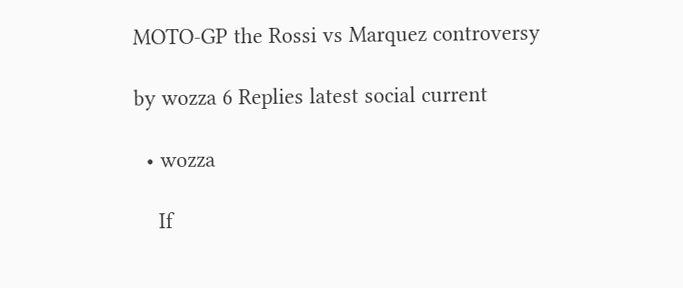MOTO-GP the Rossi vs Marquez controversy

by wozza 6 Replies latest social current

  • wozza

    If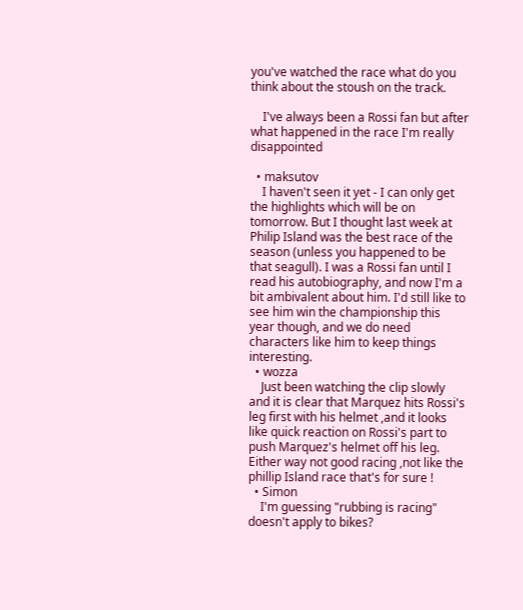you've watched the race what do you think about the stoush on the track.

    I've always been a Rossi fan but after what happened in the race I'm really disappointed

  • maksutov
    I haven't seen it yet - I can only get the highlights which will be on tomorrow. But I thought last week at Philip Island was the best race of the season (unless you happened to be that seagull). I was a Rossi fan until I read his autobiography, and now I'm a bit ambivalent about him. I'd still like to see him win the championship this year though, and we do need characters like him to keep things interesting.
  • wozza
    Just been watching the clip slowly and it is clear that Marquez hits Rossi's leg first with his helmet ,and it looks like quick reaction on Rossi's part to push Marquez's helmet off his leg. Either way not good racing ,not like the phillip Island race that's for sure !
  • Simon
    I'm guessing "rubbing is racing" doesn't apply to bikes?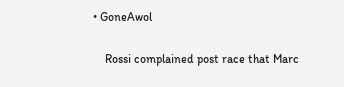• GoneAwol

    Rossi complained post race that Marc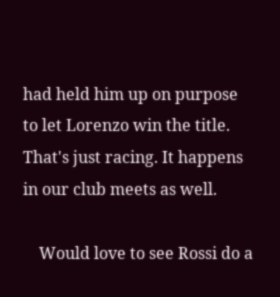had held him up on purpose to let Lorenzo win the title. That's just racing. It happens in our club meets as well.

    Would love to see Rossi do a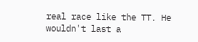real race like the TT. He wouldn't last a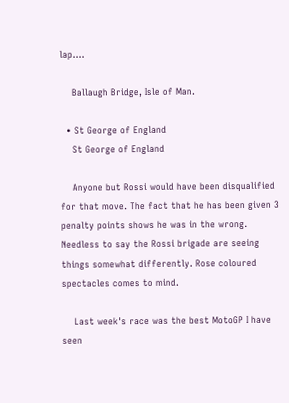lap....

    Ballaugh Bridge, Isle of Man.

  • St George of England
    St George of England

    Anyone but Rossi would have been disqualified for that move. The fact that he has been given 3 penalty points shows he was in the wrong. Needless to say the Rossi brigade are seeing things somewhat differently. Rose coloured spectacles comes to mind.

    Last week's race was the best MotoGP I have seen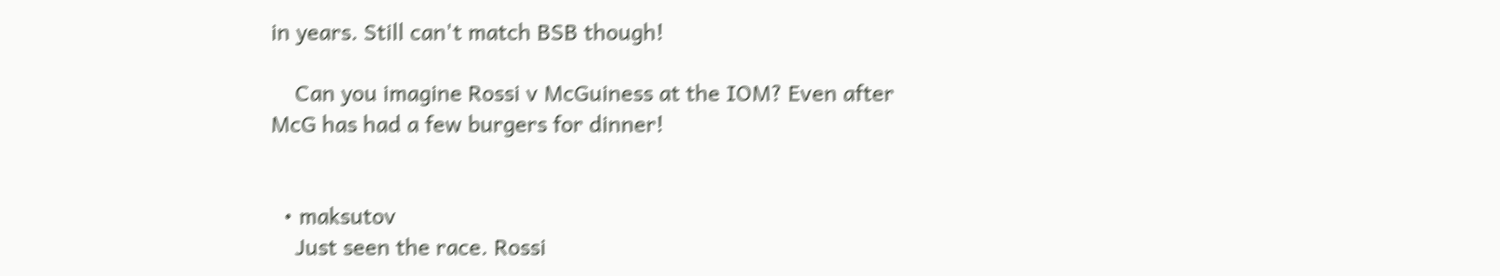in years. Still can't match BSB though!

    Can you imagine Rossi v McGuiness at the IOM? Even after McG has had a few burgers for dinner!


  • maksutov
    Just seen the race. Rossi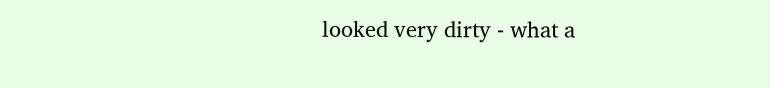looked very dirty - what a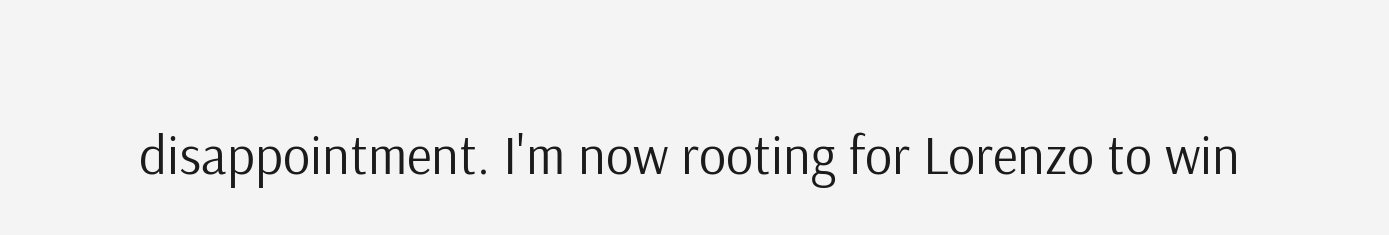disappointment. I'm now rooting for Lorenzo to win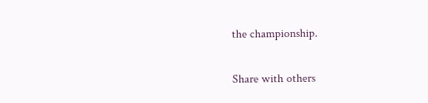the championship.

Share with others